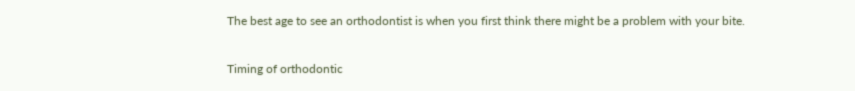The best age to see an orthodontist is when you first think there might be a problem with your bite.

Timing of orthodontic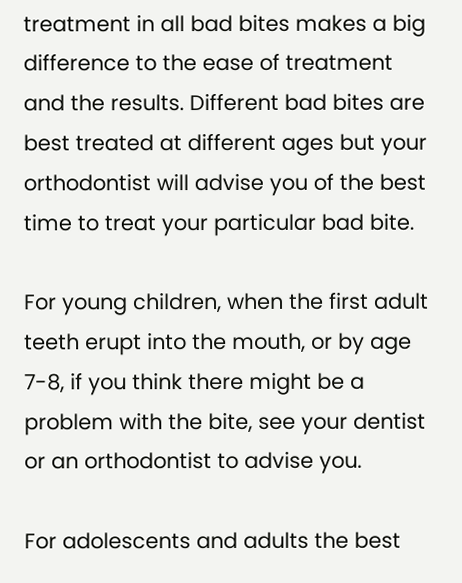treatment in all bad bites makes a big difference to the ease of treatment and the results. Different bad bites are best treated at different ages but your orthodontist will advise you of the best time to treat your particular bad bite.

For young children, when the first adult teeth erupt into the mouth, or by age 7-8, if you think there might be a problem with the bite, see your dentist or an orthodontist to advise you.

For adolescents and adults the best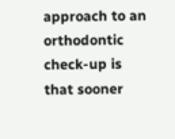approach to an orthodontic check-up is that sooner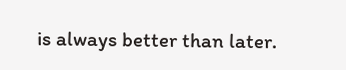is always better than later.